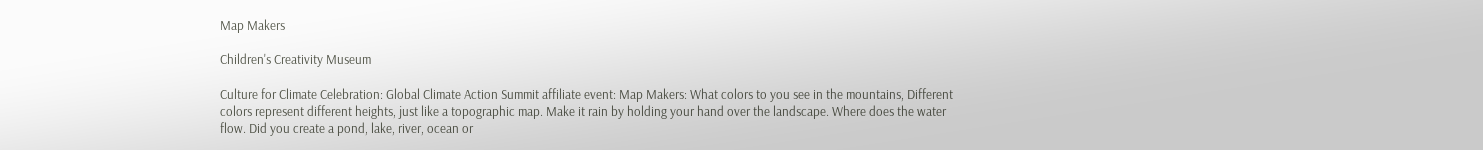Map Makers

Children's Creativity Museum

Culture for Climate Celebration: Global Climate Action Summit affiliate event: Map Makers: What colors to you see in the mountains, Different colors represent different heights, just like a topographic map. Make it rain by holding your hand over the landscape. Where does the water flow. Did you create a pond, lake, river, ocean or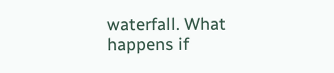waterfall. What happens if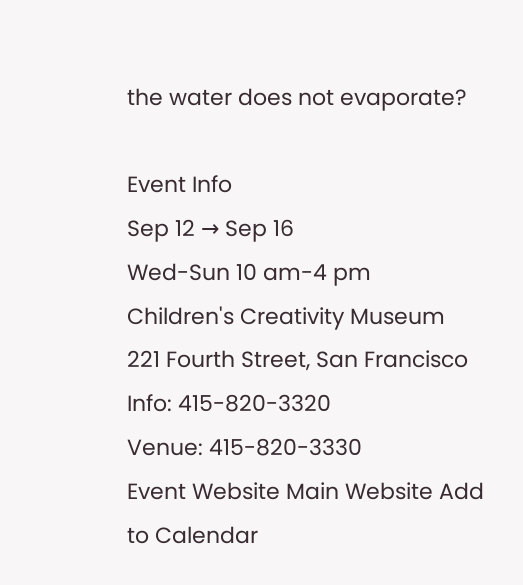the water does not evaporate?

Event Info
Sep 12 → Sep 16
Wed-Sun 10 am-4 pm
Children's Creativity Museum
221 Fourth Street, San Francisco
Info: 415-820-3320
Venue: 415-820-3330
Event Website Main Website Add to Calendar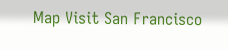Map Visit San Francisco